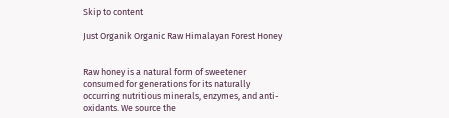Skip to content

Just Organik Organic Raw Himalayan Forest Honey


Raw honey is a natural form of sweetener consumed for generations for its naturally occurring nutritious minerals, enzymes, and anti-oxidants. We source the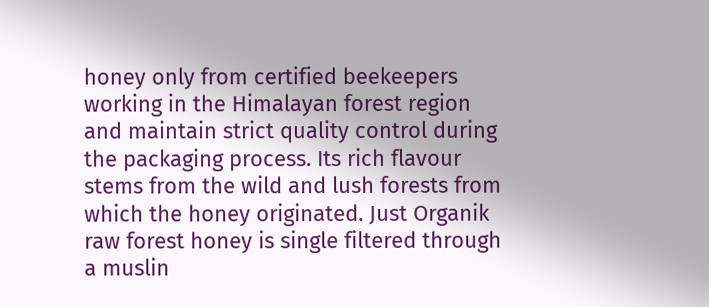honey only from certified beekeepers working in the Himalayan forest region and maintain strict quality control during the packaging process. Its rich flavour stems from the wild and lush forests from which the honey originated. Just Organik raw forest honey is single filtered through a muslin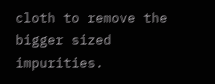cloth to remove the bigger sized impurities.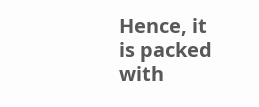Hence, it is packed with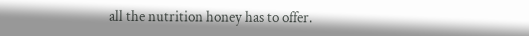all the nutrition honey has to offer.